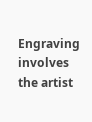Engraving involves the artist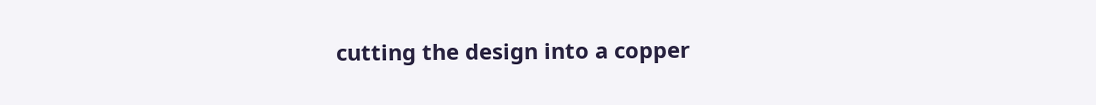cutting the design into a copper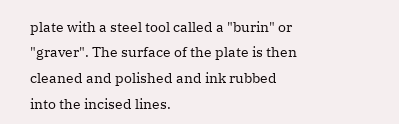plate with a steel tool called a "burin" or "graver". The surface of the plate is then cleaned and polished and ink rubbed into the incised lines.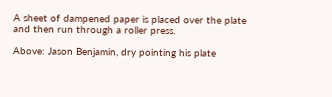A sheet of dampened paper is placed over the plate and then run through a roller press.

Above: Jason Benjamin, dry pointing his plate